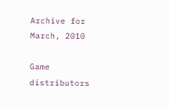Archive for March, 2010

Game distributors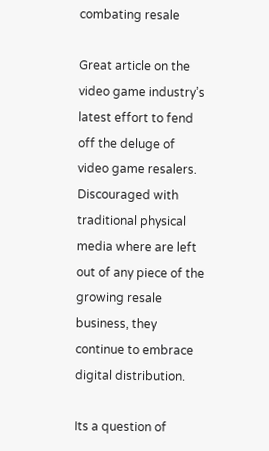combating resale

Great article on the video game industry’s latest effort to fend off the deluge of video game resalers.    Discouraged with traditional physical media where are left out of any piece of the growing resale business, they continue to embrace digital distribution.

Its a question of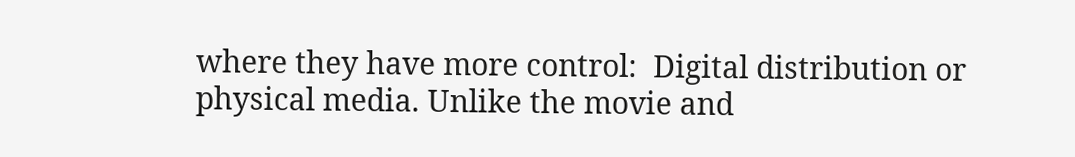where they have more control:  Digital distribution or physical media. Unlike the movie and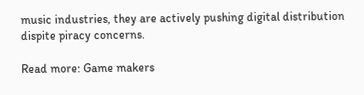music industries, they are actively pushing digital distribution dispite piracy concerns.

Read more: Game makers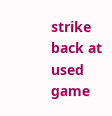strike back at used game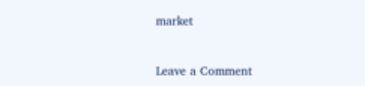market


Leave a Comment